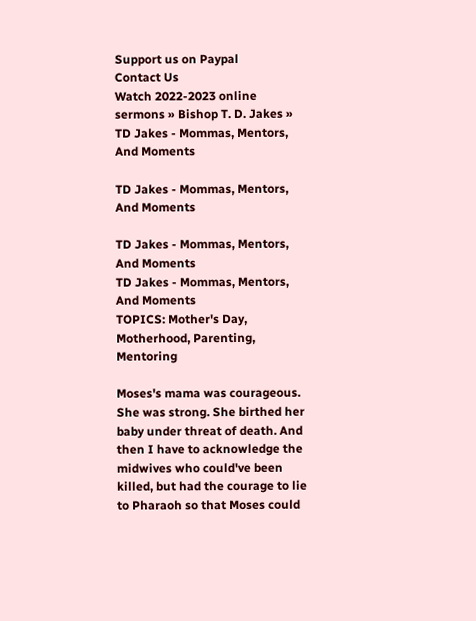Support us on Paypal
Contact Us
Watch 2022-2023 online sermons » Bishop T. D. Jakes » TD Jakes - Mommas, Mentors, And Moments

TD Jakes - Mommas, Mentors, And Moments

TD Jakes - Mommas, Mentors, And Moments
TD Jakes - Mommas, Mentors, And Moments
TOPICS: Mother's Day, Motherhood, Parenting, Mentoring

Moses's mama was courageous. She was strong. She birthed her baby under threat of death. And then I have to acknowledge the midwives who could've been killed, but had the courage to lie to Pharaoh so that Moses could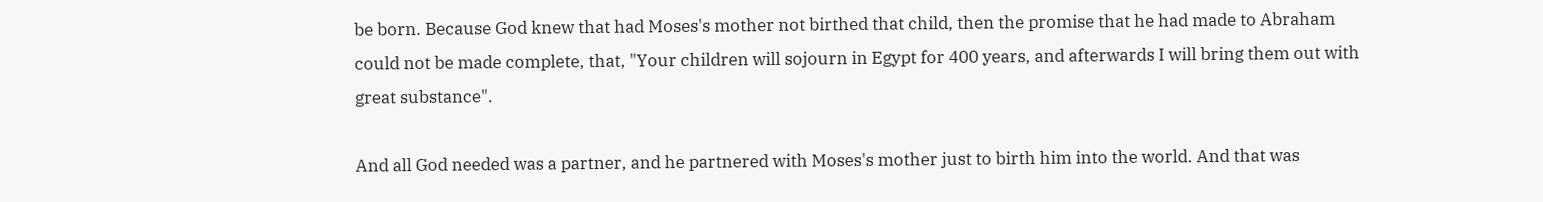be born. Because God knew that had Moses's mother not birthed that child, then the promise that he had made to Abraham could not be made complete, that, "Your children will sojourn in Egypt for 400 years, and afterwards I will bring them out with great substance".

And all God needed was a partner, and he partnered with Moses's mother just to birth him into the world. And that was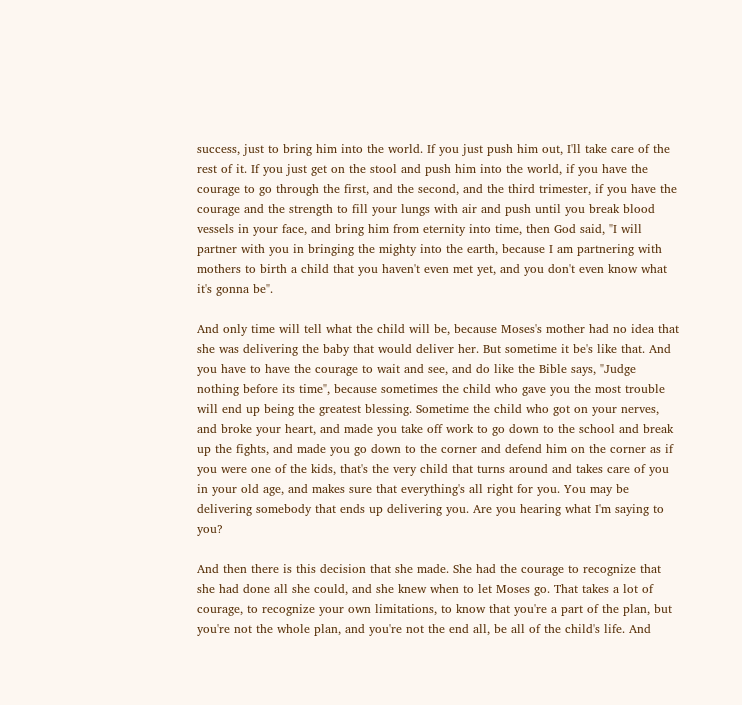success, just to bring him into the world. If you just push him out, I'll take care of the rest of it. If you just get on the stool and push him into the world, if you have the courage to go through the first, and the second, and the third trimester, if you have the courage and the strength to fill your lungs with air and push until you break blood vessels in your face, and bring him from eternity into time, then God said, "I will partner with you in bringing the mighty into the earth, because I am partnering with mothers to birth a child that you haven't even met yet, and you don't even know what it's gonna be".

And only time will tell what the child will be, because Moses's mother had no idea that she was delivering the baby that would deliver her. But sometime it be's like that. And you have to have the courage to wait and see, and do like the Bible says, "Judge nothing before its time", because sometimes the child who gave you the most trouble will end up being the greatest blessing. Sometime the child who got on your nerves, and broke your heart, and made you take off work to go down to the school and break up the fights, and made you go down to the corner and defend him on the corner as if you were one of the kids, that's the very child that turns around and takes care of you in your old age, and makes sure that everything's all right for you. You may be delivering somebody that ends up delivering you. Are you hearing what I'm saying to you?

And then there is this decision that she made. She had the courage to recognize that she had done all she could, and she knew when to let Moses go. That takes a lot of courage, to recognize your own limitations, to know that you're a part of the plan, but you're not the whole plan, and you're not the end all, be all of the child's life. And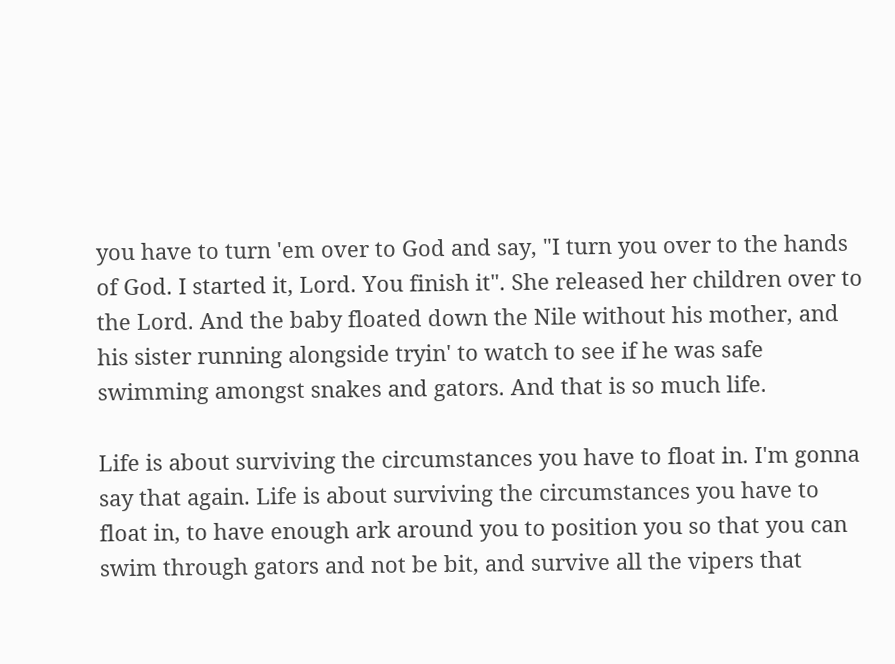you have to turn 'em over to God and say, "I turn you over to the hands of God. I started it, Lord. You finish it". She released her children over to the Lord. And the baby floated down the Nile without his mother, and his sister running alongside tryin' to watch to see if he was safe swimming amongst snakes and gators. And that is so much life.

Life is about surviving the circumstances you have to float in. I'm gonna say that again. Life is about surviving the circumstances you have to float in, to have enough ark around you to position you so that you can swim through gators and not be bit, and survive all the vipers that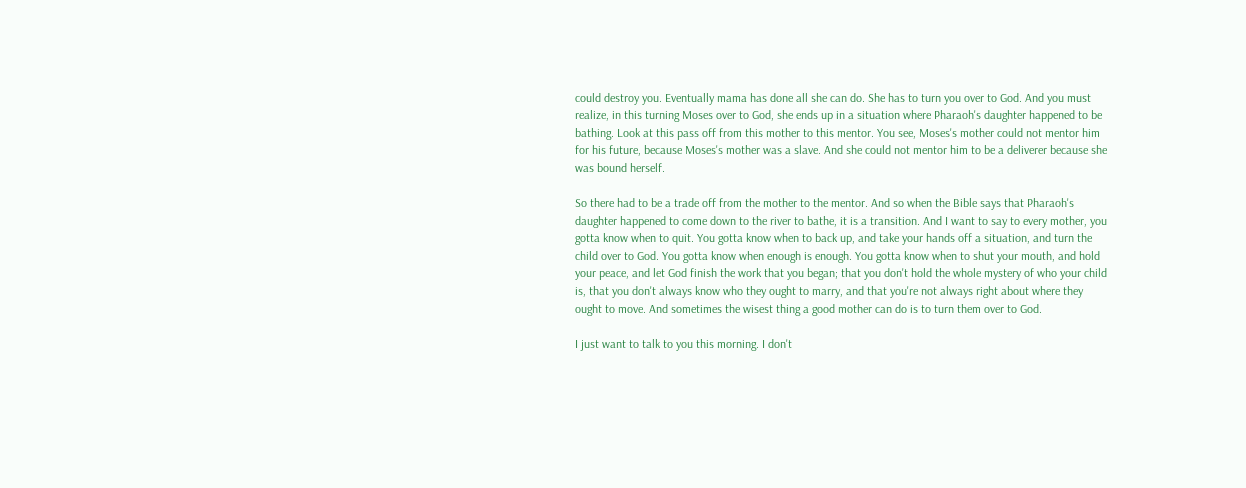could destroy you. Eventually mama has done all she can do. She has to turn you over to God. And you must realize, in this turning Moses over to God, she ends up in a situation where Pharaoh's daughter happened to be bathing. Look at this pass off from this mother to this mentor. You see, Moses's mother could not mentor him for his future, because Moses's mother was a slave. And she could not mentor him to be a deliverer because she was bound herself.

So there had to be a trade off from the mother to the mentor. And so when the Bible says that Pharaoh's daughter happened to come down to the river to bathe, it is a transition. And I want to say to every mother, you gotta know when to quit. You gotta know when to back up, and take your hands off a situation, and turn the child over to God. You gotta know when enough is enough. You gotta know when to shut your mouth, and hold your peace, and let God finish the work that you began; that you don't hold the whole mystery of who your child is, that you don't always know who they ought to marry, and that you're not always right about where they ought to move. And sometimes the wisest thing a good mother can do is to turn them over to God.

I just want to talk to you this morning. I don't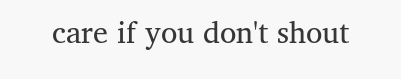care if you don't shout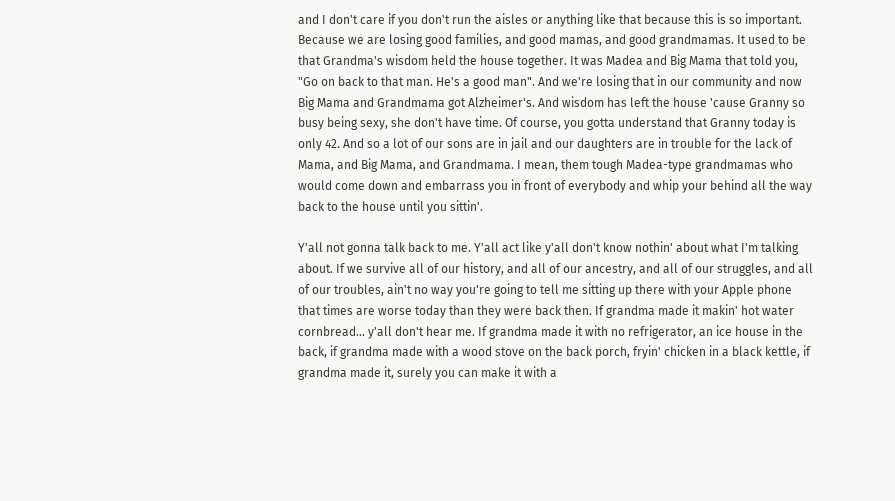and I don't care if you don't run the aisles or anything like that because this is so important. Because we are losing good families, and good mamas, and good grandmamas. It used to be that Grandma's wisdom held the house together. It was Madea and Big Mama that told you, "Go on back to that man. He's a good man". And we're losing that in our community and now Big Mama and Grandmama got Alzheimer's. And wisdom has left the house 'cause Granny so busy being sexy, she don't have time. Of course, you gotta understand that Granny today is only 42. And so a lot of our sons are in jail and our daughters are in trouble for the lack of Mama, and Big Mama, and Grandmama. I mean, them tough Madea-type grandmamas who would come down and embarrass you in front of everybody and whip your behind all the way back to the house until you sittin'.

Y'all not gonna talk back to me. Y'all act like y'all don't know nothin' about what I'm talking about. If we survive all of our history, and all of our ancestry, and all of our struggles, and all of our troubles, ain't no way you're going to tell me sitting up there with your Apple phone that times are worse today than they were back then. If grandma made it makin' hot water cornbread... y'all don't hear me. If grandma made it with no refrigerator, an ice house in the back, if grandma made with a wood stove on the back porch, fryin' chicken in a black kettle, if grandma made it, surely you can make it with a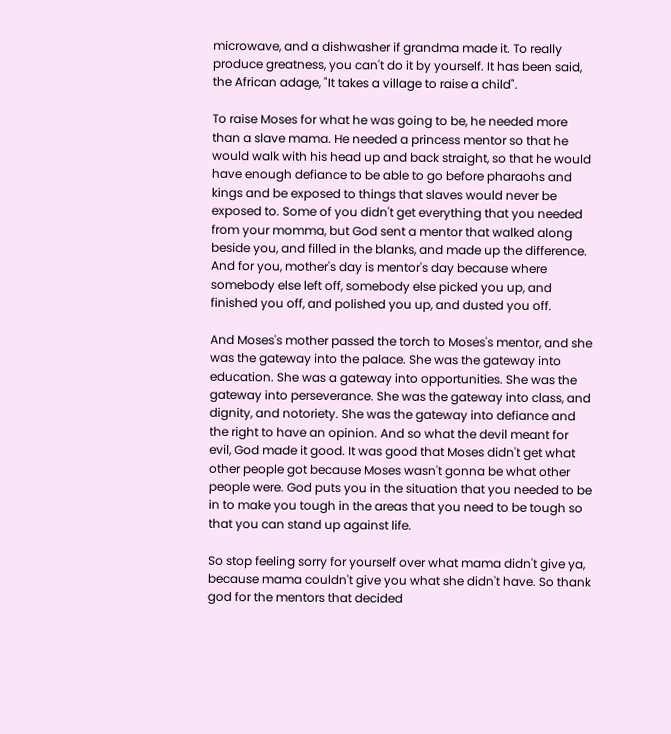microwave, and a dishwasher if grandma made it. To really produce greatness, you can't do it by yourself. It has been said, the African adage, "It takes a village to raise a child".

To raise Moses for what he was going to be, he needed more than a slave mama. He needed a princess mentor so that he would walk with his head up and back straight, so that he would have enough defiance to be able to go before pharaohs and kings and be exposed to things that slaves would never be exposed to. Some of you didn't get everything that you needed from your momma, but God sent a mentor that walked along beside you, and filled in the blanks, and made up the difference. And for you, mother's day is mentor's day because where somebody else left off, somebody else picked you up, and finished you off, and polished you up, and dusted you off.

And Moses's mother passed the torch to Moses's mentor, and she was the gateway into the palace. She was the gateway into education. She was a gateway into opportunities. She was the gateway into perseverance. She was the gateway into class, and dignity, and notoriety. She was the gateway into defiance and the right to have an opinion. And so what the devil meant for evil, God made it good. It was good that Moses didn't get what other people got because Moses wasn't gonna be what other people were. God puts you in the situation that you needed to be in to make you tough in the areas that you need to be tough so that you can stand up against life.

So stop feeling sorry for yourself over what mama didn't give ya, because mama couldn't give you what she didn't have. So thank god for the mentors that decided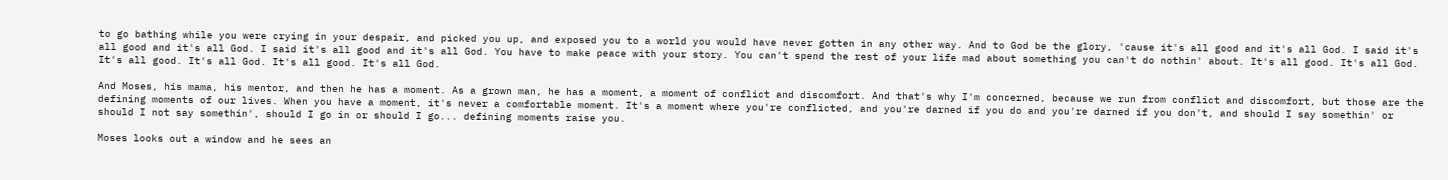to go bathing while you were crying in your despair, and picked you up, and exposed you to a world you would have never gotten in any other way. And to God be the glory, 'cause it's all good and it's all God. I said it's all good and it's all God. I said it's all good and it's all God. You have to make peace with your story. You can't spend the rest of your life mad about something you can't do nothin' about. It's all good. It's all God. It's all good. It's all God. It's all good. It's all God.

And Moses, his mama, his mentor, and then he has a moment. As a grown man, he has a moment, a moment of conflict and discomfort. And that's why I'm concerned, because we run from conflict and discomfort, but those are the defining moments of our lives. When you have a moment, it's never a comfortable moment. It's a moment where you're conflicted, and you're darned if you do and you're darned if you don't, and should I say somethin' or should I not say somethin', should I go in or should I go... defining moments raise you.

Moses looks out a window and he sees an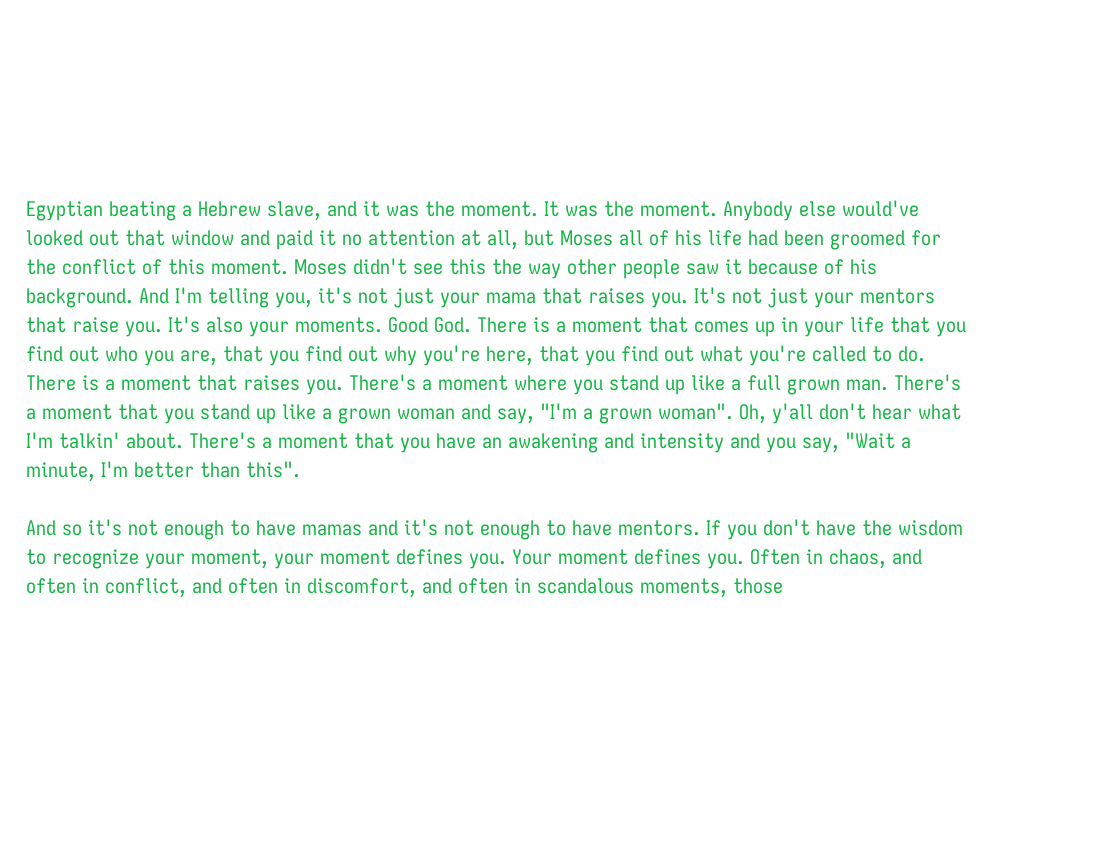Egyptian beating a Hebrew slave, and it was the moment. It was the moment. Anybody else would've looked out that window and paid it no attention at all, but Moses all of his life had been groomed for the conflict of this moment. Moses didn't see this the way other people saw it because of his background. And I'm telling you, it's not just your mama that raises you. It's not just your mentors that raise you. It's also your moments. Good God. There is a moment that comes up in your life that you find out who you are, that you find out why you're here, that you find out what you're called to do. There is a moment that raises you. There's a moment where you stand up like a full grown man. There's a moment that you stand up like a grown woman and say, "I'm a grown woman". Oh, y'all don't hear what I'm talkin' about. There's a moment that you have an awakening and intensity and you say, "Wait a minute, I'm better than this".

And so it's not enough to have mamas and it's not enough to have mentors. If you don't have the wisdom to recognize your moment, your moment defines you. Your moment defines you. Often in chaos, and often in conflict, and often in discomfort, and often in scandalous moments, those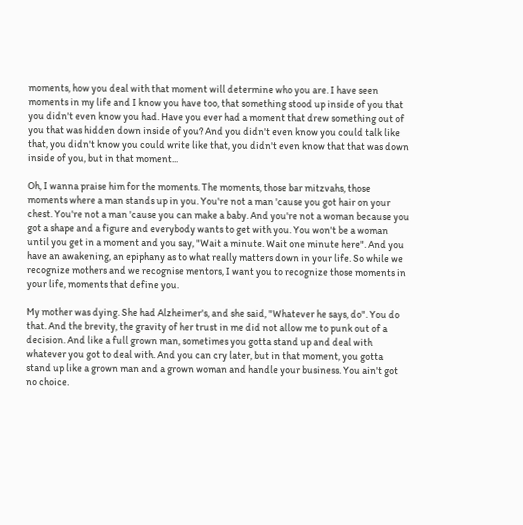moments, how you deal with that moment will determine who you are. I have seen moments in my life and I know you have too, that something stood up inside of you that you didn't even know you had. Have you ever had a moment that drew something out of you that was hidden down inside of you? And you didn't even know you could talk like that, you didn't know you could write like that, you didn't even know that that was down inside of you, but in that moment...

Oh, I wanna praise him for the moments. The moments, those bar mitzvahs, those moments where a man stands up in you. You're not a man 'cause you got hair on your chest. You're not a man 'cause you can make a baby. And you're not a woman because you got a shape and a figure and everybody wants to get with you. You won't be a woman until you get in a moment and you say, "Wait a minute. Wait one minute here". And you have an awakening, an epiphany as to what really matters down in your life. So while we recognize mothers and we recognise mentors, I want you to recognize those moments in your life, moments that define you.

My mother was dying. She had Alzheimer's, and she said, "Whatever he says, do". You do that. And the brevity, the gravity of her trust in me did not allow me to punk out of a decision. And like a full grown man, sometimes you gotta stand up and deal with whatever you got to deal with. And you can cry later, but in that moment, you gotta stand up like a grown man and a grown woman and handle your business. You ain't got no choice.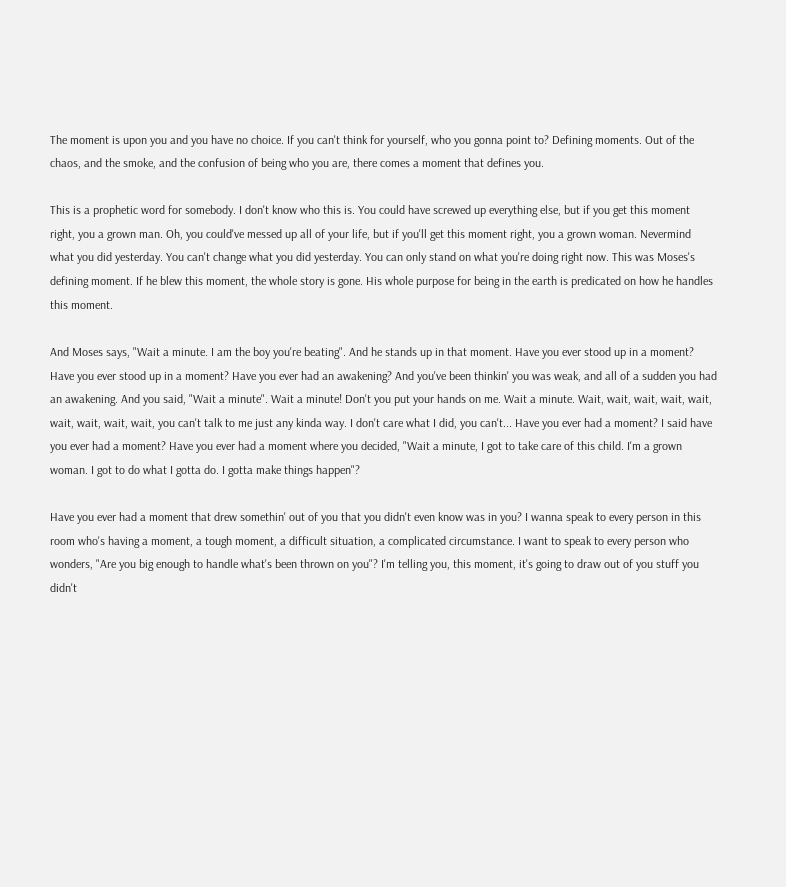The moment is upon you and you have no choice. If you can't think for yourself, who you gonna point to? Defining moments. Out of the chaos, and the smoke, and the confusion of being who you are, there comes a moment that defines you.

This is a prophetic word for somebody. I don't know who this is. You could have screwed up everything else, but if you get this moment right, you a grown man. Oh, you could've messed up all of your life, but if you'll get this moment right, you a grown woman. Nevermind what you did yesterday. You can't change what you did yesterday. You can only stand on what you're doing right now. This was Moses's defining moment. If he blew this moment, the whole story is gone. His whole purpose for being in the earth is predicated on how he handles this moment.

And Moses says, "Wait a minute. I am the boy you're beating". And he stands up in that moment. Have you ever stood up in a moment? Have you ever stood up in a moment? Have you ever had an awakening? And you've been thinkin' you was weak, and all of a sudden you had an awakening. And you said, "Wait a minute". Wait a minute! Don't you put your hands on me. Wait a minute. Wait, wait, wait, wait, wait, wait, wait, wait, wait, you can't talk to me just any kinda way. I don't care what I did, you can't... Have you ever had a moment? I said have you ever had a moment? Have you ever had a moment where you decided, "Wait a minute, I got to take care of this child. I'm a grown woman. I got to do what I gotta do. I gotta make things happen"?

Have you ever had a moment that drew somethin' out of you that you didn't even know was in you? I wanna speak to every person in this room who's having a moment, a tough moment, a difficult situation, a complicated circumstance. I want to speak to every person who wonders, "Are you big enough to handle what's been thrown on you"? I'm telling you, this moment, it's going to draw out of you stuff you didn't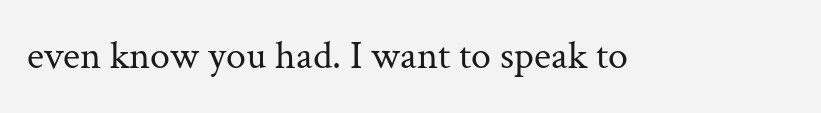even know you had. I want to speak to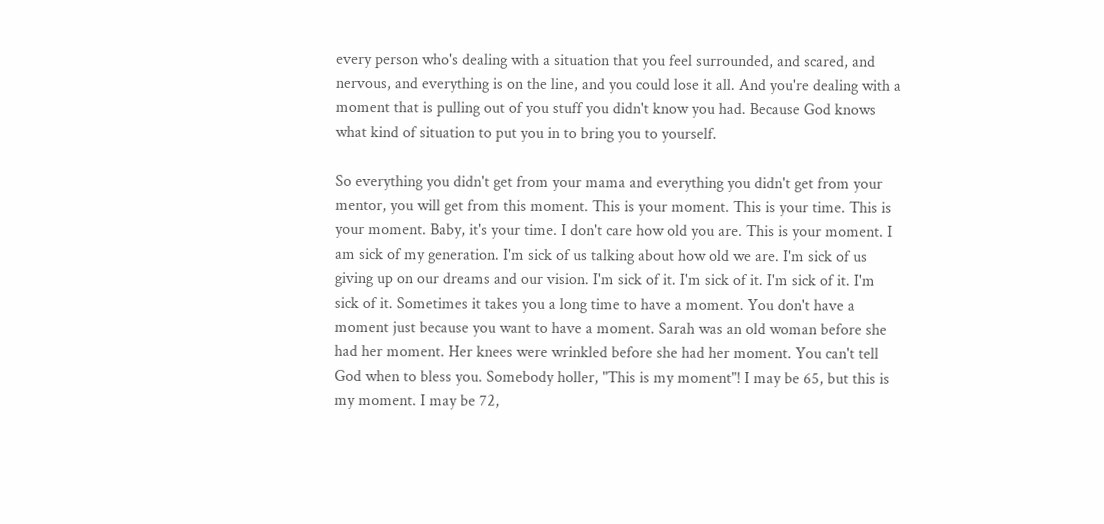every person who's dealing with a situation that you feel surrounded, and scared, and nervous, and everything is on the line, and you could lose it all. And you're dealing with a moment that is pulling out of you stuff you didn't know you had. Because God knows what kind of situation to put you in to bring you to yourself.

So everything you didn't get from your mama and everything you didn't get from your mentor, you will get from this moment. This is your moment. This is your time. This is your moment. Baby, it's your time. I don't care how old you are. This is your moment. I am sick of my generation. I'm sick of us talking about how old we are. I'm sick of us giving up on our dreams and our vision. I'm sick of it. I'm sick of it. I'm sick of it. I'm sick of it. Sometimes it takes you a long time to have a moment. You don't have a moment just because you want to have a moment. Sarah was an old woman before she had her moment. Her knees were wrinkled before she had her moment. You can't tell God when to bless you. Somebody holler, "This is my moment"! I may be 65, but this is my moment. I may be 72,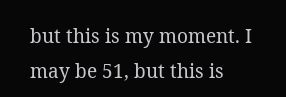but this is my moment. I may be 51, but this is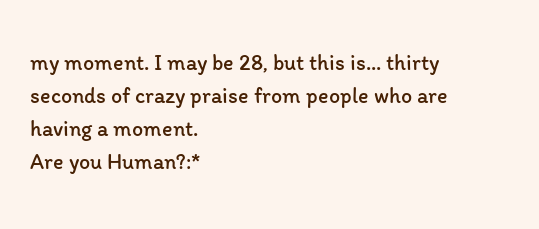my moment. I may be 28, but this is... thirty seconds of crazy praise from people who are having a moment.
Are you Human?:*